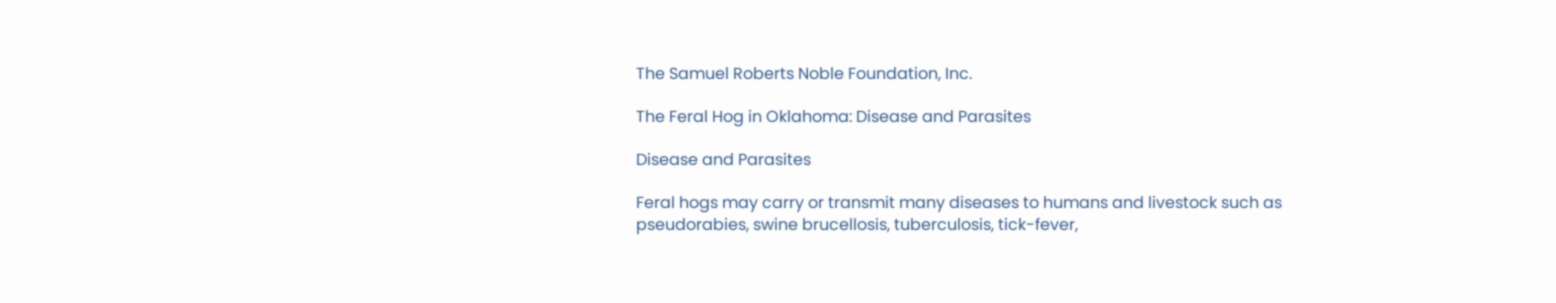The Samuel Roberts Noble Foundation, Inc.

The Feral Hog in Oklahoma: Disease and Parasites

Disease and Parasites

Feral hogs may carry or transmit many diseases to humans and livestock such as pseudorabies, swine brucellosis, tuberculosis, tick-fever,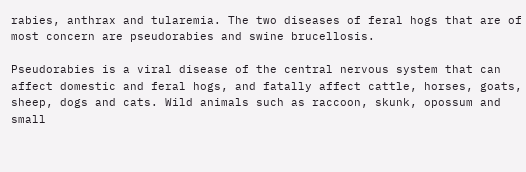rabies, anthrax and tularemia. The two diseases of feral hogs that are of most concern are pseudorabies and swine brucellosis.

Pseudorabies is a viral disease of the central nervous system that can affect domestic and feral hogs, and fatally affect cattle, horses, goats, sheep, dogs and cats. Wild animals such as raccoon, skunk, opossum and small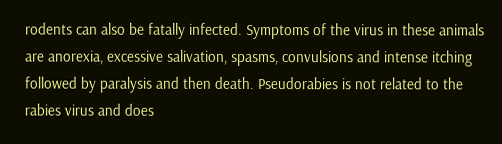rodents can also be fatally infected. Symptoms of the virus in these animals are anorexia, excessive salivation, spasms, convulsions and intense itching followed by paralysis and then death. Pseudorabies is not related to the rabies virus and does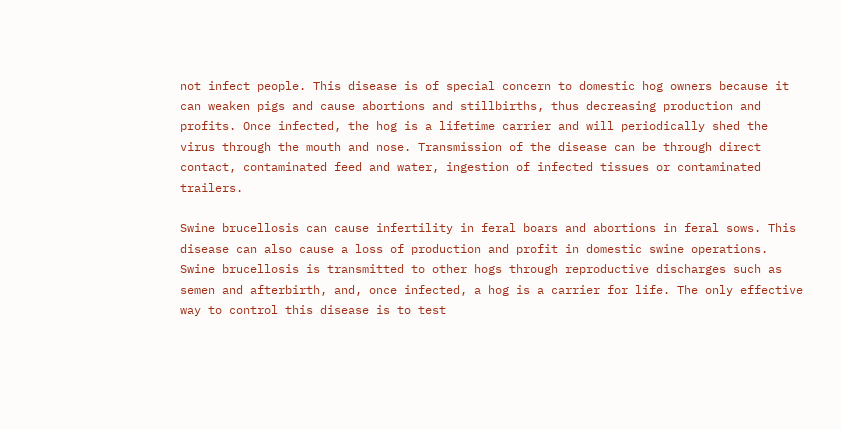not infect people. This disease is of special concern to domestic hog owners because it can weaken pigs and cause abortions and stillbirths, thus decreasing production and profits. Once infected, the hog is a lifetime carrier and will periodically shed the virus through the mouth and nose. Transmission of the disease can be through direct contact, contaminated feed and water, ingestion of infected tissues or contaminated trailers.

Swine brucellosis can cause infertility in feral boars and abortions in feral sows. This disease can also cause a loss of production and profit in domestic swine operations. Swine brucellosis is transmitted to other hogs through reproductive discharges such as semen and afterbirth, and, once infected, a hog is a carrier for life. The only effective way to control this disease is to test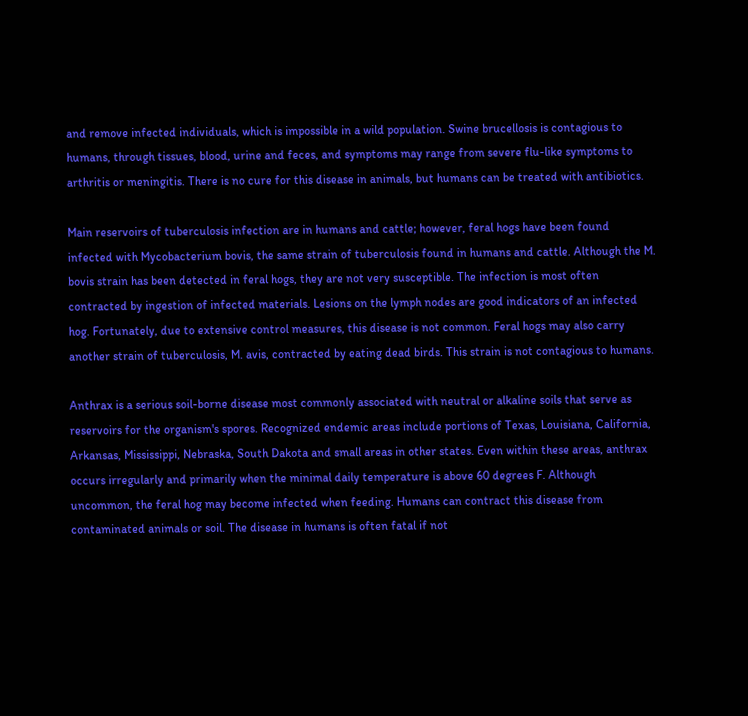and remove infected individuals, which is impossible in a wild population. Swine brucellosis is contagious to humans, through tissues, blood, urine and feces, and symptoms may range from severe flu-like symptoms to arthritis or meningitis. There is no cure for this disease in animals, but humans can be treated with antibiotics.

Main reservoirs of tuberculosis infection are in humans and cattle; however, feral hogs have been found infected with Mycobacterium bovis, the same strain of tuberculosis found in humans and cattle. Although the M. bovis strain has been detected in feral hogs, they are not very susceptible. The infection is most often contracted by ingestion of infected materials. Lesions on the lymph nodes are good indicators of an infected hog. Fortunately, due to extensive control measures, this disease is not common. Feral hogs may also carry another strain of tuberculosis, M. avis, contracted by eating dead birds. This strain is not contagious to humans.

Anthrax is a serious soil-borne disease most commonly associated with neutral or alkaline soils that serve as reservoirs for the organism's spores. Recognized endemic areas include portions of Texas, Louisiana, California, Arkansas, Mississippi, Nebraska, South Dakota and small areas in other states. Even within these areas, anthrax occurs irregularly and primarily when the minimal daily temperature is above 60 degrees F. Although uncommon, the feral hog may become infected when feeding. Humans can contract this disease from contaminated animals or soil. The disease in humans is often fatal if not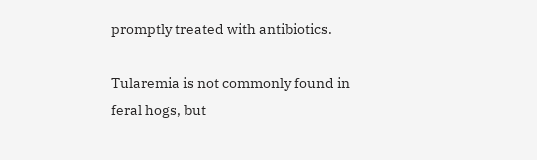promptly treated with antibiotics.

Tularemia is not commonly found in feral hogs, but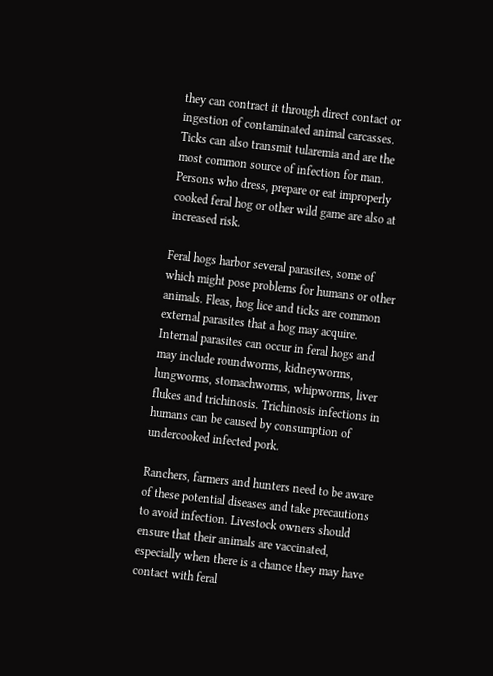they can contract it through direct contact or ingestion of contaminated animal carcasses. Ticks can also transmit tularemia and are the most common source of infection for man. Persons who dress, prepare or eat improperly cooked feral hog or other wild game are also at increased risk.

Feral hogs harbor several parasites, some of which might pose problems for humans or other animals. Fleas, hog lice and ticks are common external parasites that a hog may acquire. Internal parasites can occur in feral hogs and may include roundworms, kidneyworms, lungworms, stomachworms, whipworms, liver flukes and trichinosis. Trichinosis infections in humans can be caused by consumption of undercooked infected pork.

Ranchers, farmers and hunters need to be aware of these potential diseases and take precautions to avoid infection. Livestock owners should ensure that their animals are vaccinated, especially when there is a chance they may have contact with feral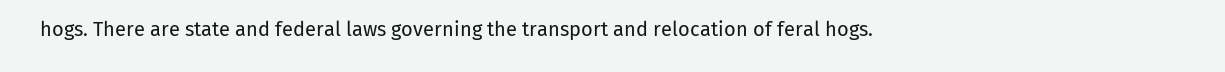hogs. There are state and federal laws governing the transport and relocation of feral hogs.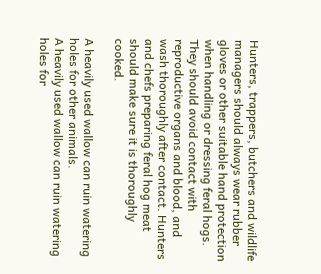Hunters, trappers, butchers and wildlife managers should always wear rubber gloves or other suitable hand protection when handling or dressing feral hogs. They should avoid contact with reproductive organs and blood, and wash thoroughly after contact. Hunters and chefs preparing feral hog meat should make sure it is thoroughly cooked.

A heavily used wallow can ruin watering holes for other animals.
A heavily used wallow can ruin watering holes for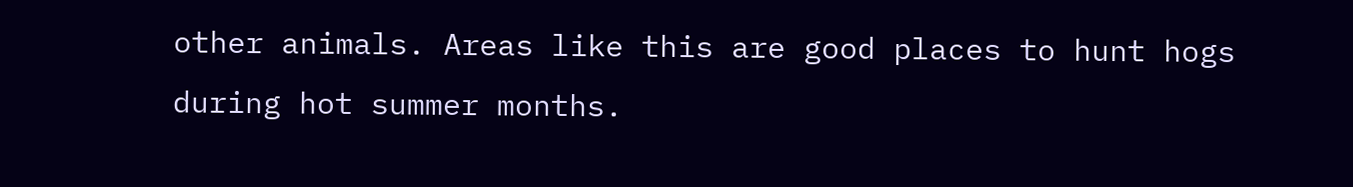other animals. Areas like this are good places to hunt hogs during hot summer months.